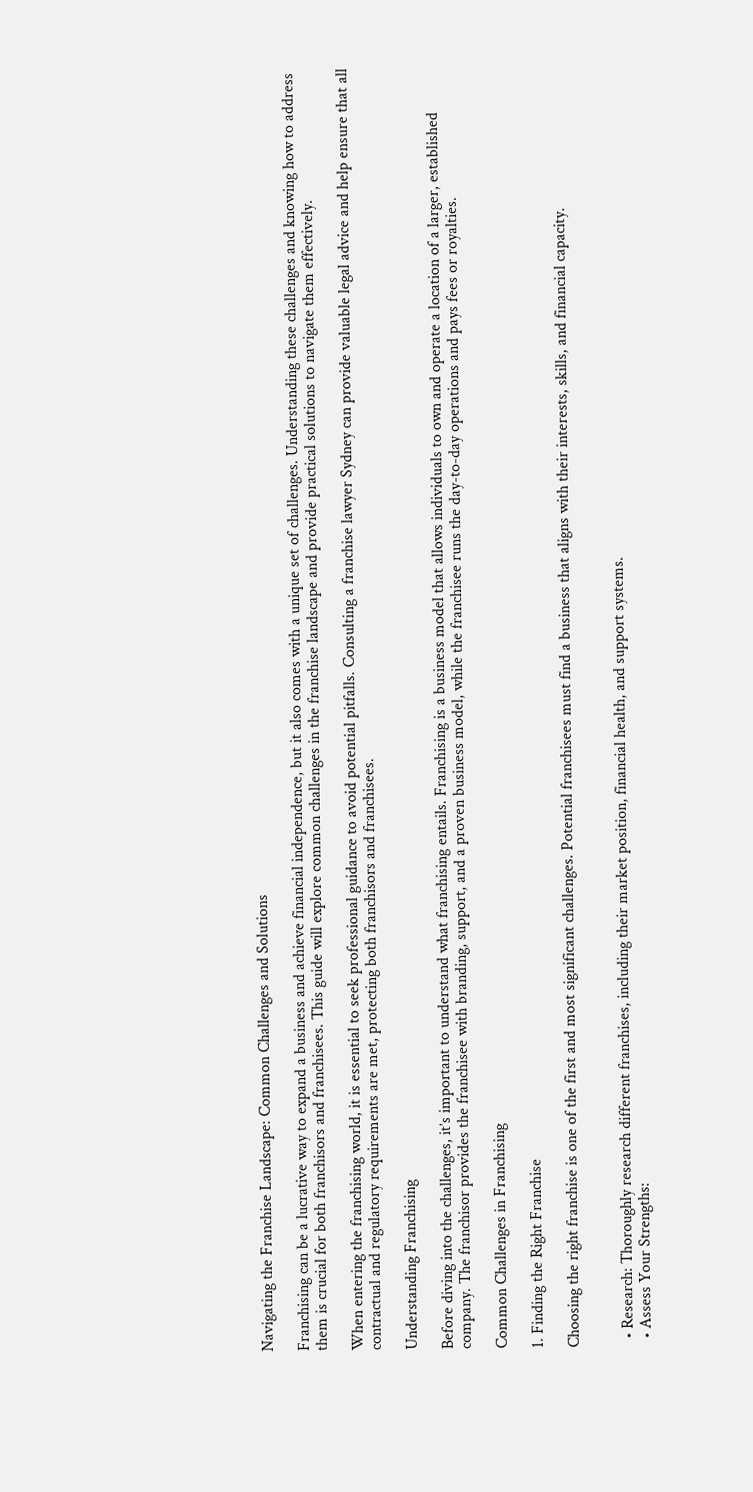Navigating the Franchise Landscape: Common Challenges and Solutions

Franchising can be a lucrative way to expand a business and achieve financial independence, but it also comes with a unique set of challenges. Understanding these challenges and knowing how to address them is crucial for both franchisors and franchisees. This guide will explore common challenges in the franchise landscape and provide practical solutions to navigate them effectively.

When entering the franchising world, it is essential to seek professional guidance to avoid potential pitfalls. Consulting a franchise lawyer Sydney can provide valuable legal advice and help ensure that all contractual and regulatory requirements are met, protecting both franchisors and franchisees.

Understanding Franchising

Before diving into the challenges, it’s important to understand what franchising entails. Franchising is a business model that allows individuals to own and operate a location of a larger, established company. The franchisor provides the franchisee with branding, support, and a proven business model, while the franchisee runs the day-to-day operations and pays fees or royalties.

Common Challenges in Franchising

1. Finding the Right Franchise

Choosing the right franchise is one of the first and most significant challenges. Potential franchisees must find a business that aligns with their interests, skills, and financial capacity.


  • Research: Thoroughly research different franchises, including their market position, financial health, and support systems.
  • Assess Your Strengths: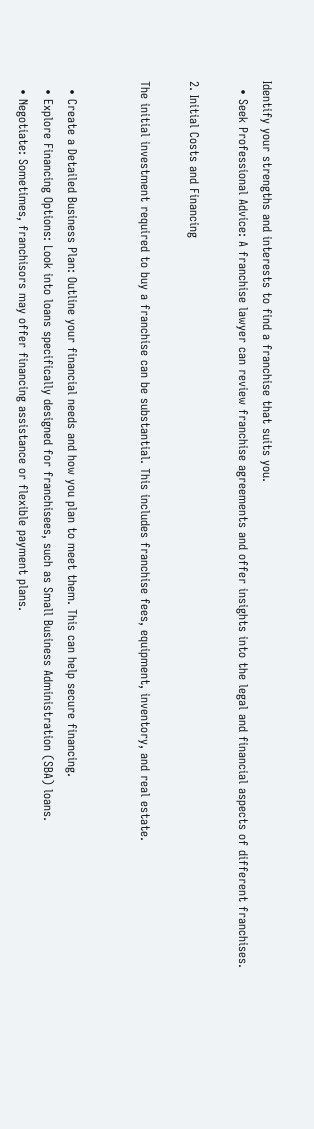Identify your strengths and interests to find a franchise that suits you.
  • Seek Professional Advice: A franchise lawyer can review franchise agreements and offer insights into the legal and financial aspects of different franchises.

2. Initial Costs and Financing

The initial investment required to buy a franchise can be substantial. This includes franchise fees, equipment, inventory, and real estate.


  • Create a Detailed Business Plan: Outline your financial needs and how you plan to meet them. This can help secure financing.
  • Explore Financing Options: Look into loans specifically designed for franchisees, such as Small Business Administration (SBA) loans.
  • Negotiate: Sometimes, franchisors may offer financing assistance or flexible payment plans.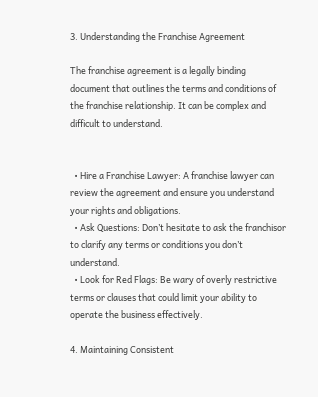3. Understanding the Franchise Agreement

The franchise agreement is a legally binding document that outlines the terms and conditions of the franchise relationship. It can be complex and difficult to understand.


  • Hire a Franchise Lawyer: A franchise lawyer can review the agreement and ensure you understand your rights and obligations.
  • Ask Questions: Don’t hesitate to ask the franchisor to clarify any terms or conditions you don’t understand.
  • Look for Red Flags: Be wary of overly restrictive terms or clauses that could limit your ability to operate the business effectively.

4. Maintaining Consistent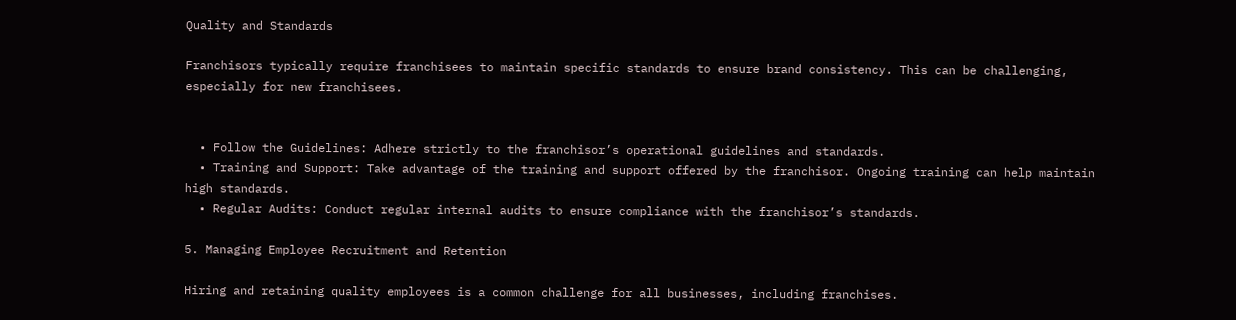Quality and Standards

Franchisors typically require franchisees to maintain specific standards to ensure brand consistency. This can be challenging, especially for new franchisees.


  • Follow the Guidelines: Adhere strictly to the franchisor’s operational guidelines and standards.
  • Training and Support: Take advantage of the training and support offered by the franchisor. Ongoing training can help maintain high standards.
  • Regular Audits: Conduct regular internal audits to ensure compliance with the franchisor’s standards.

5. Managing Employee Recruitment and Retention

Hiring and retaining quality employees is a common challenge for all businesses, including franchises.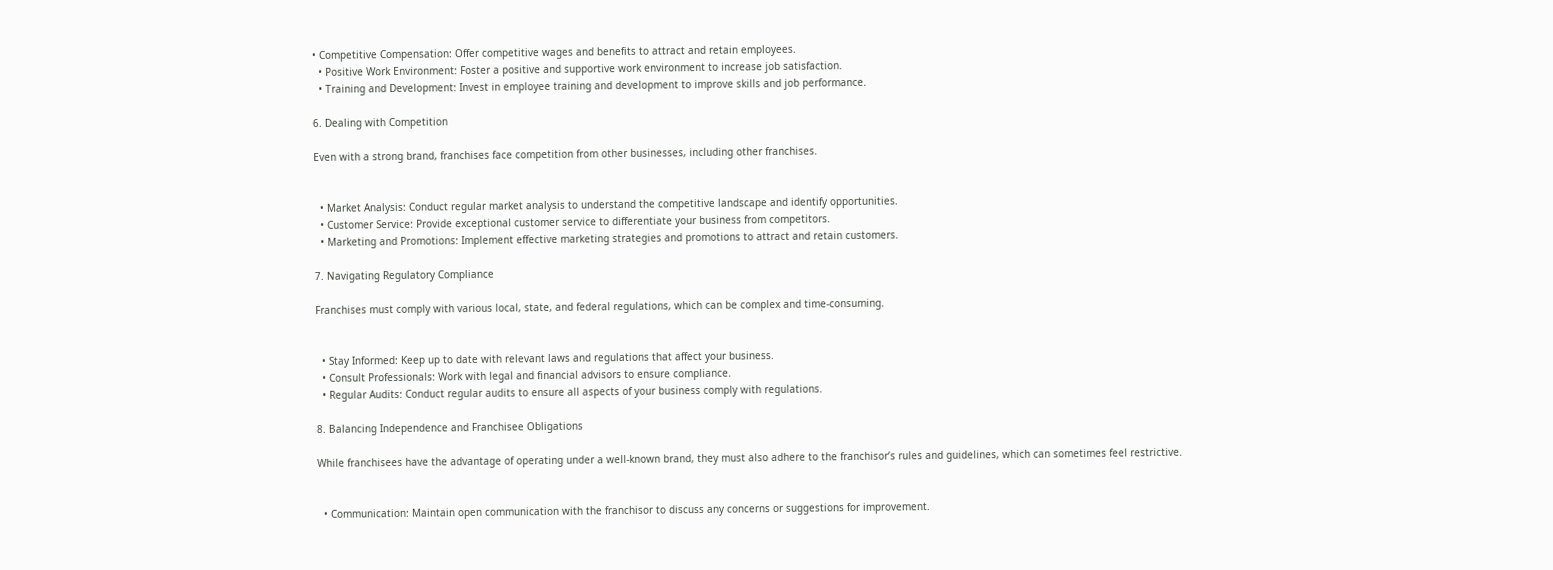• Competitive Compensation: Offer competitive wages and benefits to attract and retain employees.
  • Positive Work Environment: Foster a positive and supportive work environment to increase job satisfaction.
  • Training and Development: Invest in employee training and development to improve skills and job performance.

6. Dealing with Competition

Even with a strong brand, franchises face competition from other businesses, including other franchises.


  • Market Analysis: Conduct regular market analysis to understand the competitive landscape and identify opportunities.
  • Customer Service: Provide exceptional customer service to differentiate your business from competitors.
  • Marketing and Promotions: Implement effective marketing strategies and promotions to attract and retain customers.

7. Navigating Regulatory Compliance

Franchises must comply with various local, state, and federal regulations, which can be complex and time-consuming.


  • Stay Informed: Keep up to date with relevant laws and regulations that affect your business.
  • Consult Professionals: Work with legal and financial advisors to ensure compliance.
  • Regular Audits: Conduct regular audits to ensure all aspects of your business comply with regulations.

8. Balancing Independence and Franchisee Obligations

While franchisees have the advantage of operating under a well-known brand, they must also adhere to the franchisor’s rules and guidelines, which can sometimes feel restrictive.


  • Communication: Maintain open communication with the franchisor to discuss any concerns or suggestions for improvement.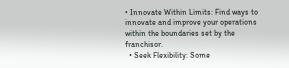• Innovate Within Limits: Find ways to innovate and improve your operations within the boundaries set by the franchisor.
  • Seek Flexibility: Some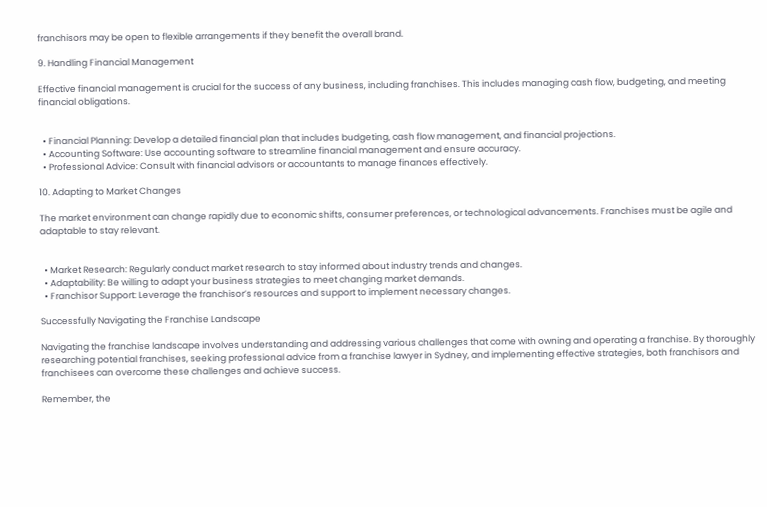franchisors may be open to flexible arrangements if they benefit the overall brand.

9. Handling Financial Management

Effective financial management is crucial for the success of any business, including franchises. This includes managing cash flow, budgeting, and meeting financial obligations.


  • Financial Planning: Develop a detailed financial plan that includes budgeting, cash flow management, and financial projections.
  • Accounting Software: Use accounting software to streamline financial management and ensure accuracy.
  • Professional Advice: Consult with financial advisors or accountants to manage finances effectively.

10. Adapting to Market Changes

The market environment can change rapidly due to economic shifts, consumer preferences, or technological advancements. Franchises must be agile and adaptable to stay relevant.


  • Market Research: Regularly conduct market research to stay informed about industry trends and changes.
  • Adaptability: Be willing to adapt your business strategies to meet changing market demands.
  • Franchisor Support: Leverage the franchisor’s resources and support to implement necessary changes.

Successfully Navigating the Franchise Landscape

Navigating the franchise landscape involves understanding and addressing various challenges that come with owning and operating a franchise. By thoroughly researching potential franchises, seeking professional advice from a franchise lawyer in Sydney, and implementing effective strategies, both franchisors and franchisees can overcome these challenges and achieve success.

Remember, the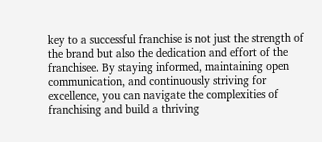key to a successful franchise is not just the strength of the brand but also the dedication and effort of the franchisee. By staying informed, maintaining open communication, and continuously striving for excellence, you can navigate the complexities of franchising and build a thriving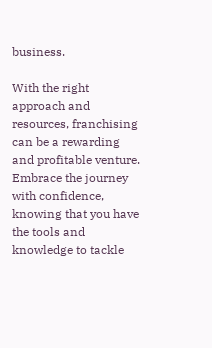business.

With the right approach and resources, franchising can be a rewarding and profitable venture. Embrace the journey with confidence, knowing that you have the tools and knowledge to tackle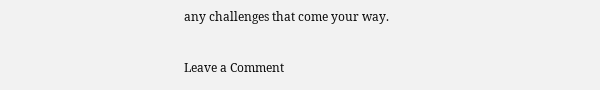any challenges that come your way.

Leave a Comment